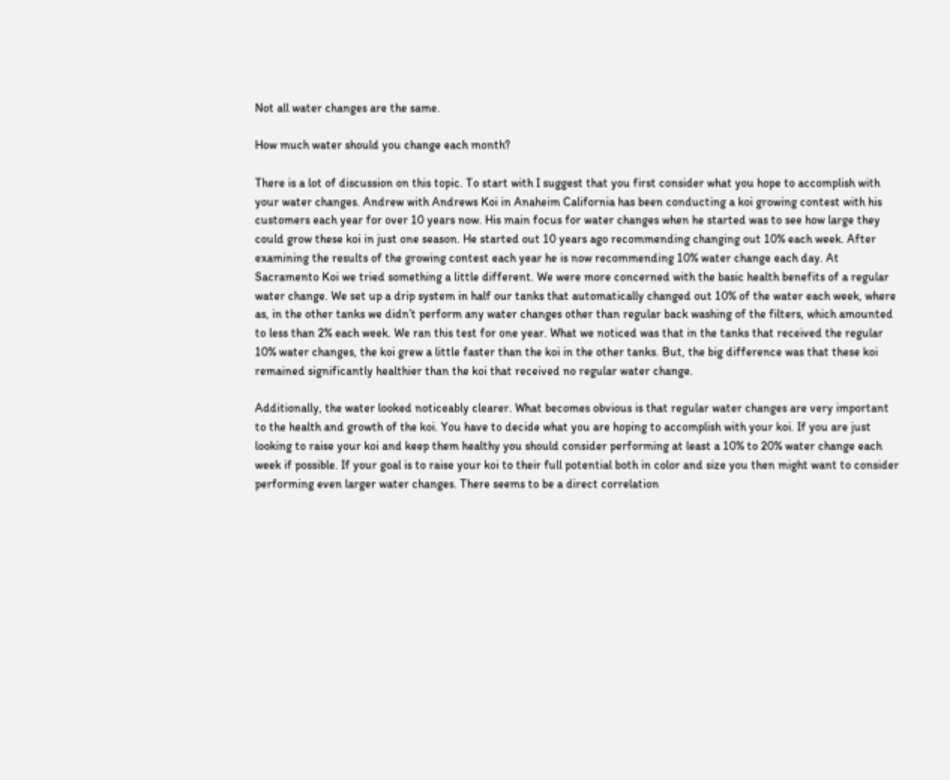Not all water changes are the same.

How much water should you change each month?

There is a lot of discussion on this topic. To start with I suggest that you first consider what you hope to accomplish with your water changes. Andrew with Andrews Koi in Anaheim California has been conducting a koi growing contest with his customers each year for over 10 years now. His main focus for water changes when he started was to see how large they could grow these koi in just one season. He started out 10 years ago recommending changing out 10% each week. After examining the results of the growing contest each year he is now recommending 10% water change each day. At Sacramento Koi we tried something a little different. We were more concerned with the basic health benefits of a regular water change. We set up a drip system in half our tanks that automatically changed out 10% of the water each week, where as, in the other tanks we didn’t perform any water changes other than regular back washing of the filters, which amounted to less than 2% each week. We ran this test for one year. What we noticed was that in the tanks that received the regular 10% water changes, the koi grew a little faster than the koi in the other tanks. But, the big difference was that these koi remained significantly healthier than the koi that received no regular water change.

Additionally, the water looked noticeably clearer. What becomes obvious is that regular water changes are very important to the health and growth of the koi. You have to decide what you are hoping to accomplish with your koi. If you are just looking to raise your koi and keep them healthy you should consider performing at least a 10% to 20% water change each week if possible. If your goal is to raise your koi to their full potential both in color and size you then might want to consider performing even larger water changes. There seems to be a direct correlation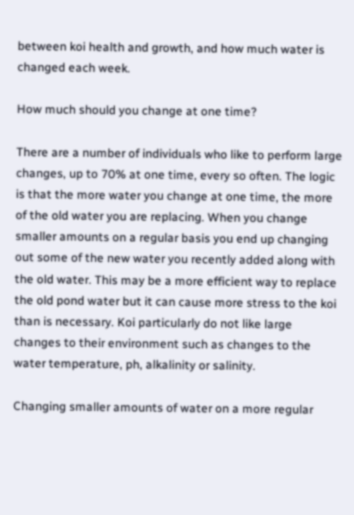between koi health and growth, and how much water is changed each week.

How much should you change at one time?

There are a number of individuals who like to perform large changes, up to 70% at one time, every so often. The logic is that the more water you change at one time, the more of the old water you are replacing. When you change smaller amounts on a regular basis you end up changing out some of the new water you recently added along with the old water. This may be a more efficient way to replace the old pond water but it can cause more stress to the koi than is necessary. Koi particularly do not like large changes to their environment such as changes to the water temperature, ph, alkalinity or salinity.

Changing smaller amounts of water on a more regular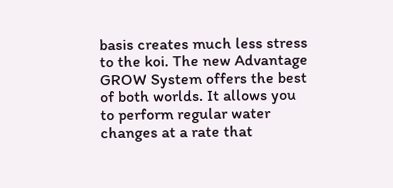basis creates much less stress to the koi. The new Advantage GROW System offers the best of both worlds. It allows you to perform regular water changes at a rate that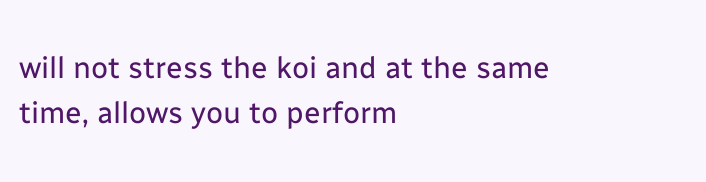will not stress the koi and at the same time, allows you to perform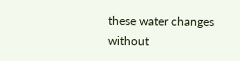these water changes without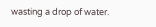wasting a drop of water.